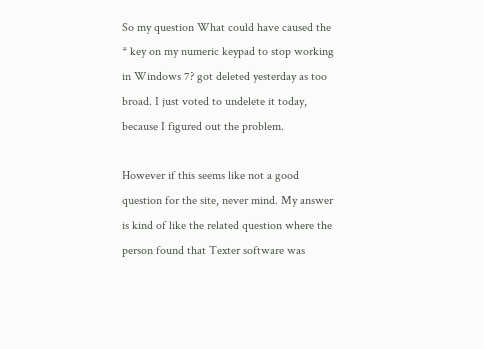So my question What could have caused the * key on my numeric keypad to stop working in Windows 7? got deleted yesterday as too broad. I just voted to undelete it today, because I figured out the problem.

However if this seems like not a good question for the site, never mind. My answer is kind of like the related question where the person found that Texter software was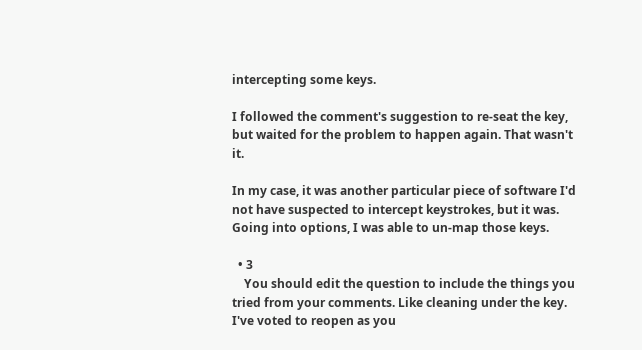intercepting some keys.

I followed the comment's suggestion to re-seat the key, but waited for the problem to happen again. That wasn't it.

In my case, it was another particular piece of software I'd not have suspected to intercept keystrokes, but it was. Going into options, I was able to un-map those keys.

  • 3
    You should edit the question to include the things you tried from your comments. Like cleaning under the key. I've voted to reopen as you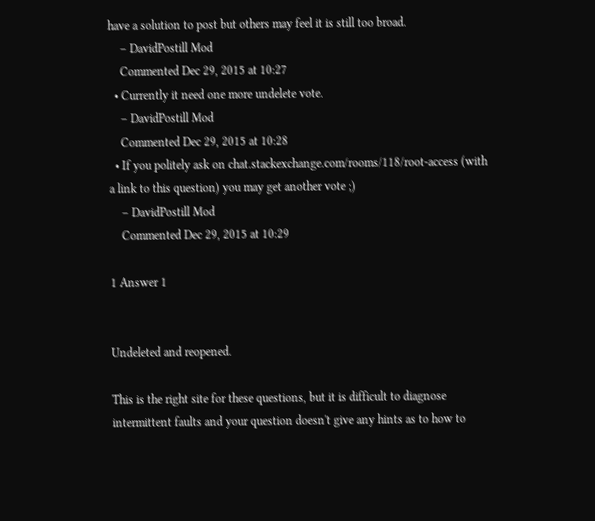have a solution to post but others may feel it is still too broad.
    – DavidPostill Mod
    Commented Dec 29, 2015 at 10:27
  • Currently it need one more undelete vote.
    – DavidPostill Mod
    Commented Dec 29, 2015 at 10:28
  • If you politely ask on chat.stackexchange.com/rooms/118/root-access (with a link to this question) you may get another vote ;)
    – DavidPostill Mod
    Commented Dec 29, 2015 at 10:29

1 Answer 1


Undeleted and reopened.

This is the right site for these questions, but it is difficult to diagnose intermittent faults and your question doesn't give any hints as to how to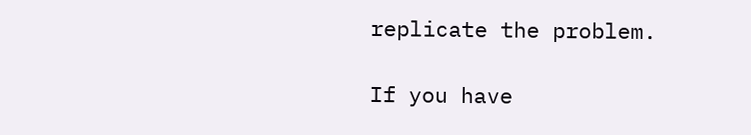replicate the problem.

If you have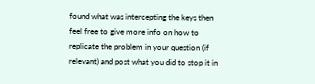found what was intercepting the keys then feel free to give more info on how to replicate the problem in your question (if relevant) and post what you did to stop it in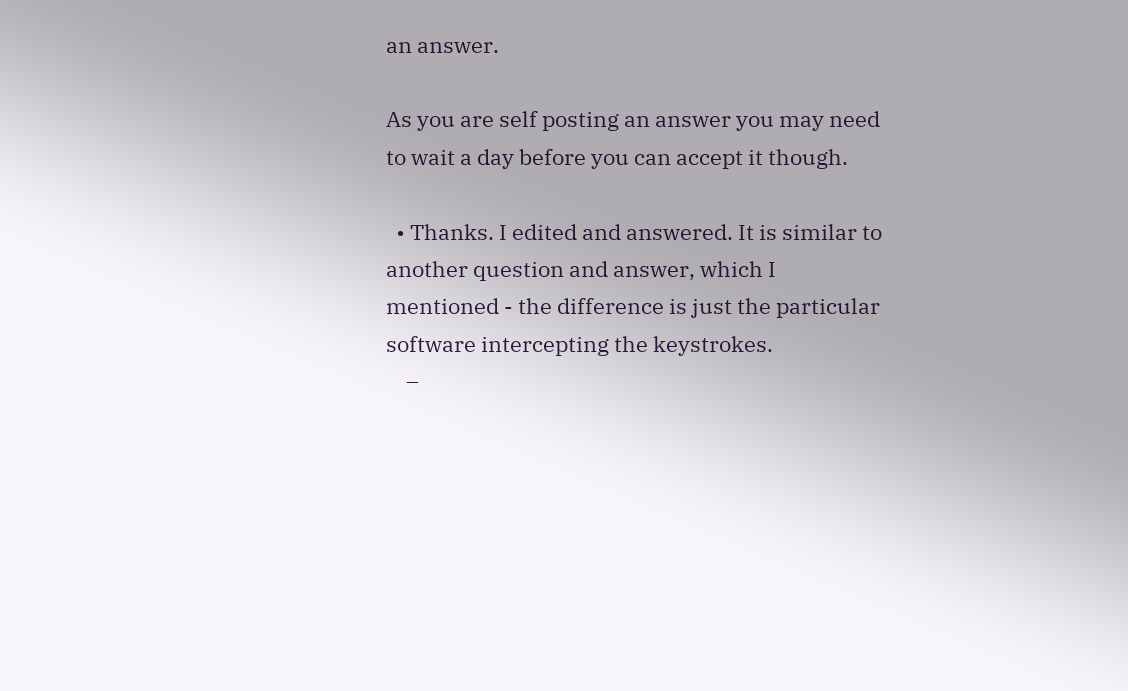an answer.

As you are self posting an answer you may need to wait a day before you can accept it though.

  • Thanks. I edited and answered. It is similar to another question and answer, which I mentioned - the difference is just the particular software intercepting the keystrokes.
    –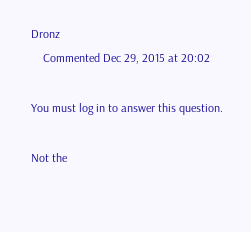Dronz
    Commented Dec 29, 2015 at 20:02

You must log in to answer this question.

Not the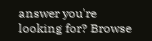answer you're looking for? Browse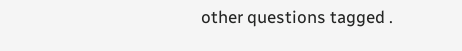other questions tagged .